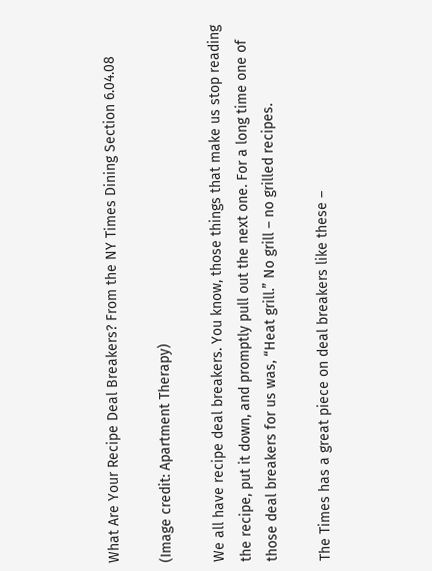What Are Your Recipe Deal Breakers? From the NY Times Dining Section 6.04.08

(Image credit: Apartment Therapy)

We all have recipe deal breakers. You know, those things that make us stop reading the recipe, put it down, and promptly pull out the next one. For a long time one of those deal breakers for us was, “Heat grill.” No grill – no grilled recipes.

The Times has a great piece on deal breakers like these –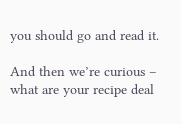you should go and read it.

And then we’re curious – what are your recipe deal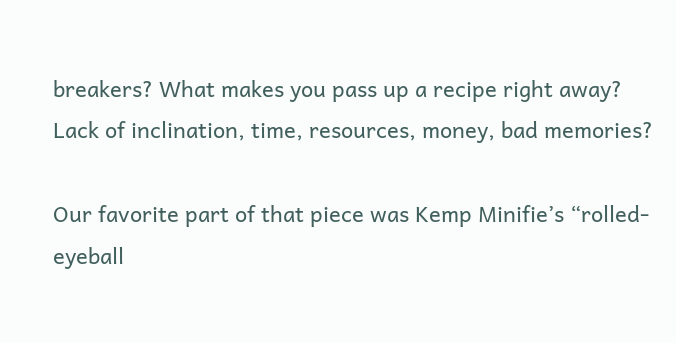breakers? What makes you pass up a recipe right away? Lack of inclination, time, resources, money, bad memories?

Our favorite part of that piece was Kemp Minifie’s “rolled-eyeball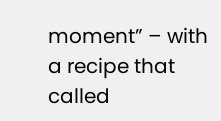moment” – with a recipe that called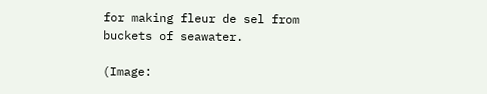for making fleur de sel from buckets of seawater.

(Image: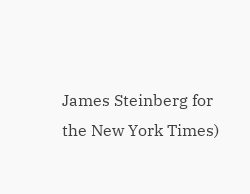James Steinberg for the New York Times)